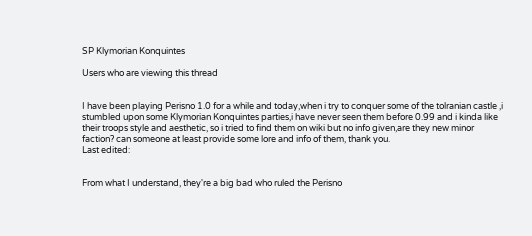SP Klymorian Konquintes

Users who are viewing this thread


I have been playing Perisno 1.0 for a while and today,when i try to conquer some of the tolranian castle ,i stumbled upon some Klymorian Konquintes parties,i have never seen them before 0.99 and i kinda like their troops style and aesthetic, so i tried to find them on wiki but no info given,are they new minor faction? can someone at least provide some lore and info of them, thank you.
Last edited:


From what I understand, they're a big bad who ruled the Perisno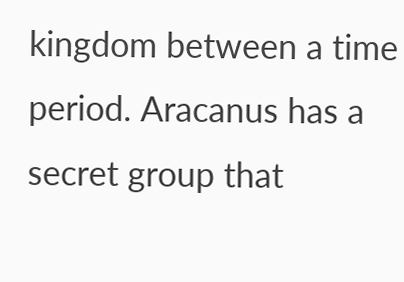kingdom between a time period. Aracanus has a secret group that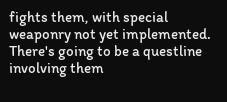fights them, with special weaponry not yet implemented. There's going to be a questline involving them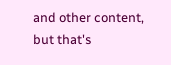and other content, but that's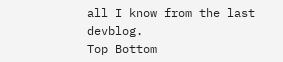all I know from the last devblog.
Top Bottom